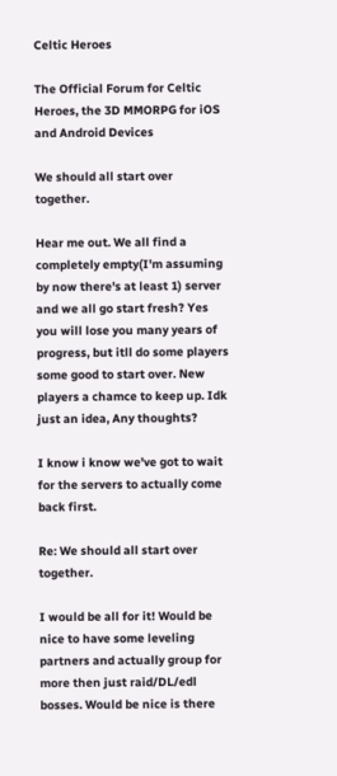Celtic Heroes

The Official Forum for Celtic Heroes, the 3D MMORPG for iOS and Android Devices

We should all start over together.

Hear me out. We all find a completely empty(I'm assuming by now there's at least 1) server and we all go start fresh? Yes you will lose you many years of progress, but itll do some players some good to start over. New players a chamce to keep up. Idk just an idea, Any thoughts?

I know i know we've got to wait for the servers to actually come back first.

Re: We should all start over together.

I would be all for it! Would be nice to have some leveling partners and actually group for more then just raid/DL/edl bosses. Would be nice is there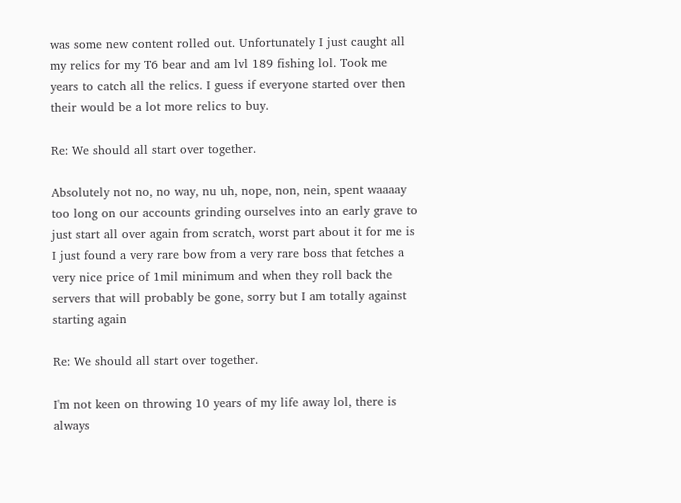was some new content rolled out. Unfortunately I just caught all my relics for my T6 bear and am lvl 189 fishing lol. Took me years to catch all the relics. I guess if everyone started over then their would be a lot more relics to buy.

Re: We should all start over together.

Absolutely not no, no way, nu uh, nope, non, nein, spent waaaay too long on our accounts grinding ourselves into an early grave to just start all over again from scratch, worst part about it for me is I just found a very rare bow from a very rare boss that fetches a very nice price of 1mil minimum and when they roll back the servers that will probably be gone, sorry but I am totally against starting again

Re: We should all start over together.

I'm not keen on throwing 10 years of my life away lol, there is always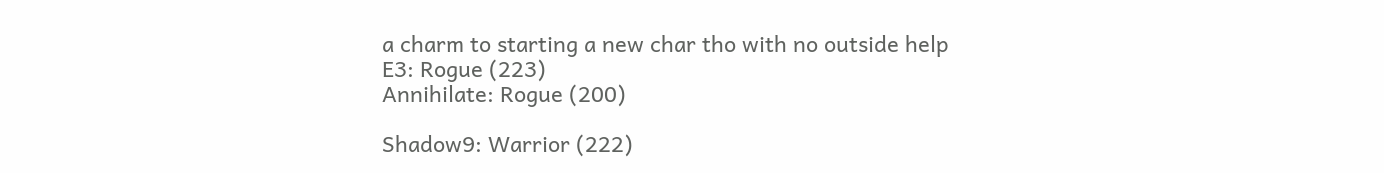a charm to starting a new char tho with no outside help
E3: Rogue (223)
Annihilate: Rogue (200)

Shadow9: Warrior (222)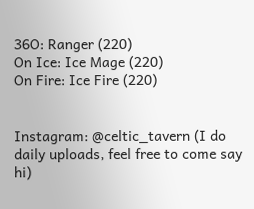36O: Ranger (220)
On Ice: Ice Mage (220)
On Fire: Ice Fire (220)


Instagram: @celtic_tavern (I do daily uploads, feel free to come say hi)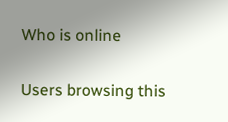Who is online

Users browsing this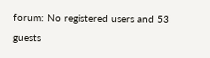forum: No registered users and 53 guests